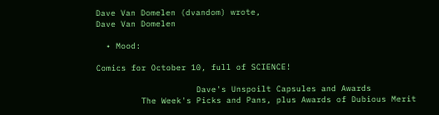Dave Van Domelen (dvandom) wrote,
Dave Van Domelen

  • Mood:

Comics for October 10, full of SCIENCE!

                    Dave's Unspoilt Capsules and Awards
         The Week's Picks and Pans, plus Awards of Dubious Merit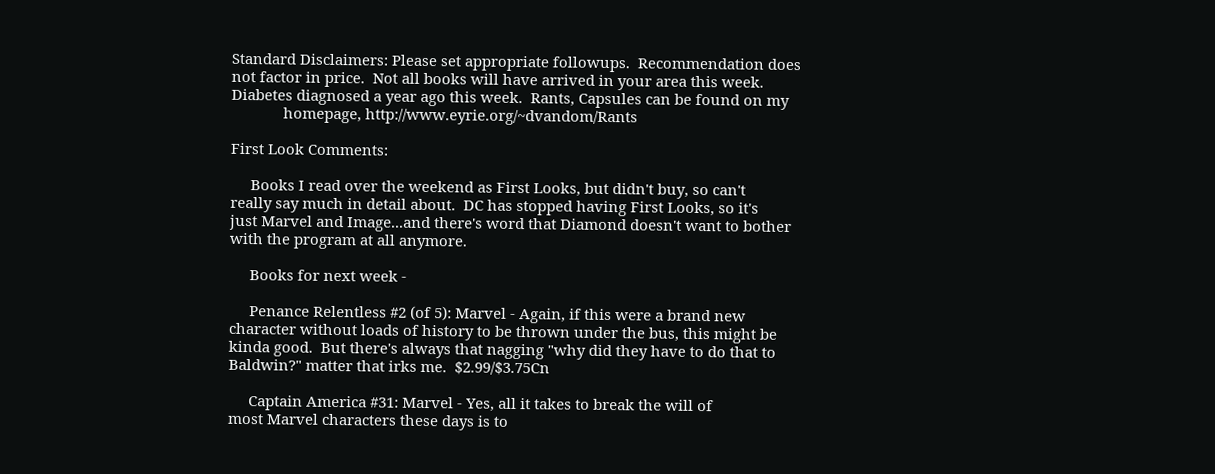Standard Disclaimers: Please set appropriate followups.  Recommendation does
not factor in price.  Not all books will have arrived in your area this week.
Diabetes diagnosed a year ago this week.  Rants, Capsules can be found on my
             homepage, http://www.eyrie.org/~dvandom/Rants

First Look Comments:

     Books I read over the weekend as First Looks, but didn't buy, so can't
really say much in detail about.  DC has stopped having First Looks, so it's
just Marvel and Image...and there's word that Diamond doesn't want to bother
with the program at all anymore.

     Books for next week -

     Penance Relentless #2 (of 5): Marvel - Again, if this were a brand new
character without loads of history to be thrown under the bus, this might be
kinda good.  But there's always that nagging "why did they have to do that to
Baldwin?" matter that irks me.  $2.99/$3.75Cn

     Captain America #31: Marvel - Yes, all it takes to break the will of
most Marvel characters these days is to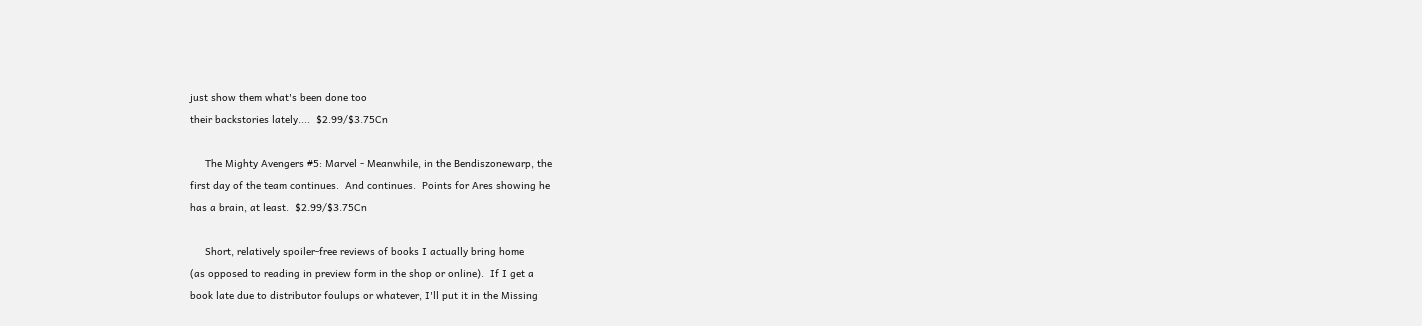just show them what's been done too
their backstories lately....  $2.99/$3.75Cn

     The Mighty Avengers #5: Marvel - Meanwhile, in the Bendiszonewarp, the
first day of the team continues.  And continues.  Points for Ares showing he
has a brain, at least.  $2.99/$3.75Cn

     Short, relatively spoiler-free reviews of books I actually bring home
(as opposed to reading in preview form in the shop or online).  If I get a
book late due to distributor foulups or whatever, I'll put it in the Missing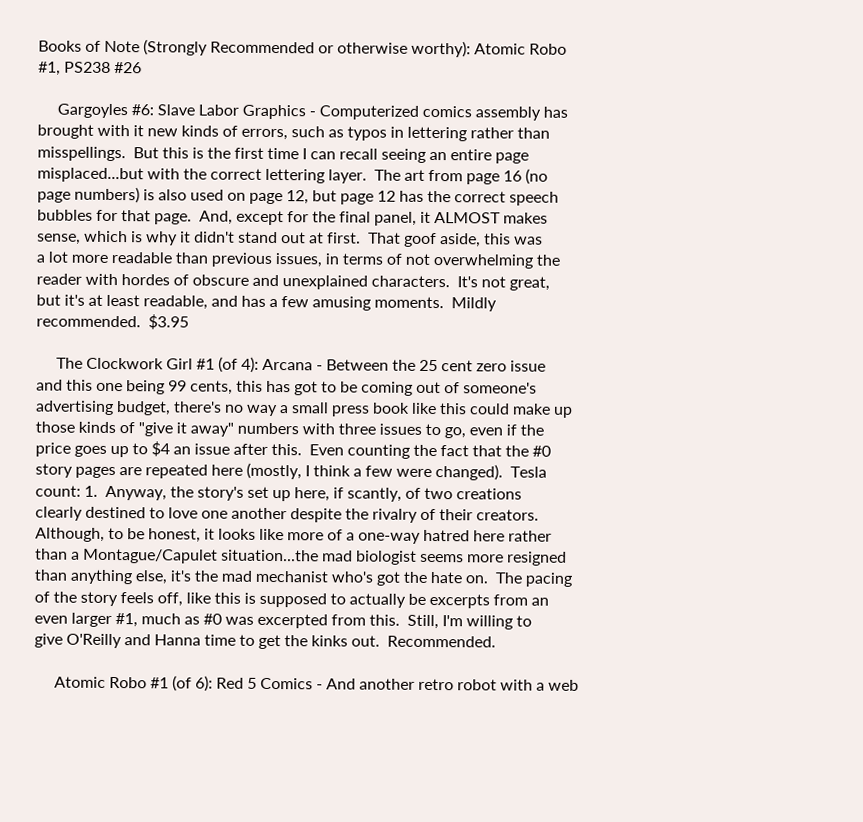Books of Note (Strongly Recommended or otherwise worthy): Atomic Robo
#1, PS238 #26

     Gargoyles #6: Slave Labor Graphics - Computerized comics assembly has
brought with it new kinds of errors, such as typos in lettering rather than
misspellings.  But this is the first time I can recall seeing an entire page
misplaced...but with the correct lettering layer.  The art from page 16 (no
page numbers) is also used on page 12, but page 12 has the correct speech
bubbles for that page.  And, except for the final panel, it ALMOST makes
sense, which is why it didn't stand out at first.  That goof aside, this was
a lot more readable than previous issues, in terms of not overwhelming the
reader with hordes of obscure and unexplained characters.  It's not great,
but it's at least readable, and has a few amusing moments.  Mildly
recommended.  $3.95

     The Clockwork Girl #1 (of 4): Arcana - Between the 25 cent zero issue
and this one being 99 cents, this has got to be coming out of someone's
advertising budget, there's no way a small press book like this could make up
those kinds of "give it away" numbers with three issues to go, even if the
price goes up to $4 an issue after this.  Even counting the fact that the #0
story pages are repeated here (mostly, I think a few were changed).  Tesla
count: 1.  Anyway, the story's set up here, if scantly, of two creations
clearly destined to love one another despite the rivalry of their creators.
Although, to be honest, it looks like more of a one-way hatred here rather
than a Montague/Capulet situation...the mad biologist seems more resigned
than anything else, it's the mad mechanist who's got the hate on.  The pacing
of the story feels off, like this is supposed to actually be excerpts from an
even larger #1, much as #0 was excerpted from this.  Still, I'm willing to
give O'Reilly and Hanna time to get the kinks out.  Recommended.

     Atomic Robo #1 (of 6): Red 5 Comics - And another retro robot with a web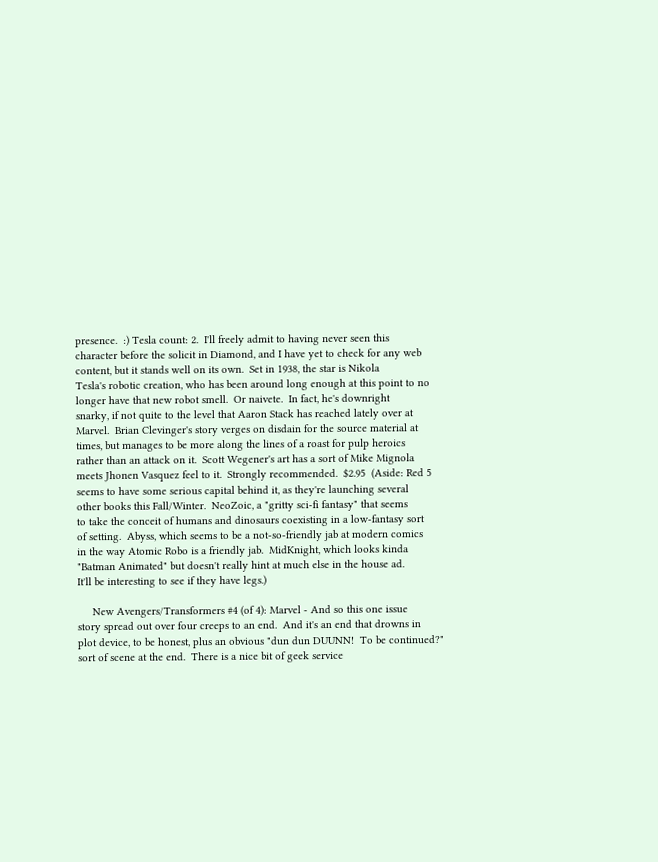presence.  :) Tesla count: 2.  I'll freely admit to having never seen this
character before the solicit in Diamond, and I have yet to check for any web
content, but it stands well on its own.  Set in 1938, the star is Nikola
Tesla's robotic creation, who has been around long enough at this point to no
longer have that new robot smell.  Or naivete.  In fact, he's downright
snarky, if not quite to the level that Aaron Stack has reached lately over at
Marvel.  Brian Clevinger's story verges on disdain for the source material at
times, but manages to be more along the lines of a roast for pulp heroics
rather than an attack on it.  Scott Wegener's art has a sort of Mike Mignola
meets Jhonen Vasquez feel to it.  Strongly recommended.  $2.95  (Aside: Red 5
seems to have some serious capital behind it, as they're launching several
other books this Fall/Winter.  NeoZoic, a "gritty sci-fi fantasy" that seems
to take the conceit of humans and dinosaurs coexisting in a low-fantasy sort
of setting.  Abyss, which seems to be a not-so-friendly jab at modern comics
in the way Atomic Robo is a friendly jab.  MidKnight, which looks kinda
"Batman Animated" but doesn't really hint at much else in the house ad.
It'll be interesting to see if they have legs.)

     New Avengers/Transformers #4 (of 4): Marvel - And so this one issue
story spread out over four creeps to an end.  And it's an end that drowns in
plot device, to be honest, plus an obvious "dun dun DUUNN!  To be continued?"
sort of scene at the end.  There is a nice bit of geek service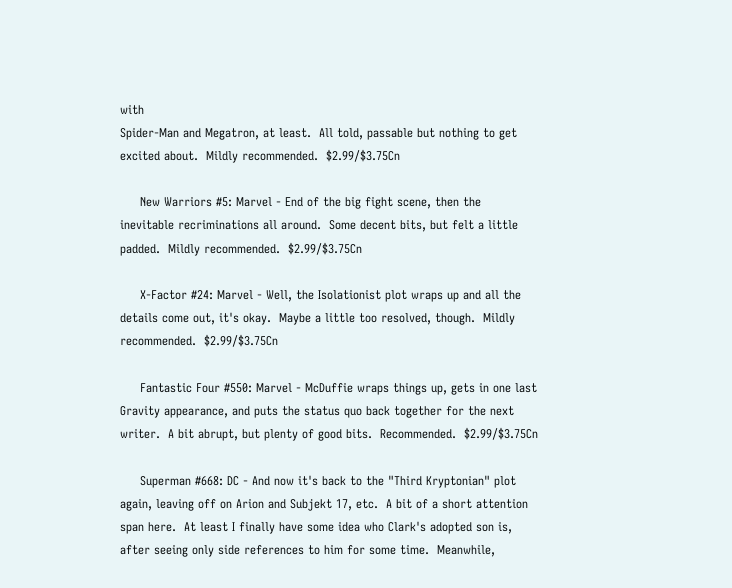with
Spider-Man and Megatron, at least.  All told, passable but nothing to get
excited about.  Mildly recommended.  $2.99/$3.75Cn

     New Warriors #5: Marvel - End of the big fight scene, then the
inevitable recriminations all around.  Some decent bits, but felt a little
padded.  Mildly recommended.  $2.99/$3.75Cn

     X-Factor #24: Marvel - Well, the Isolationist plot wraps up and all the
details come out, it's okay.  Maybe a little too resolved, though.  Mildly
recommended.  $2.99/$3.75Cn

     Fantastic Four #550: Marvel - McDuffie wraps things up, gets in one last
Gravity appearance, and puts the status quo back together for the next
writer.  A bit abrupt, but plenty of good bits.  Recommended.  $2.99/$3.75Cn

     Superman #668: DC - And now it's back to the "Third Kryptonian" plot
again, leaving off on Arion and Subjekt 17, etc.  A bit of a short attention
span here.  At least I finally have some idea who Clark's adopted son is,
after seeing only side references to him for some time.  Meanwhile,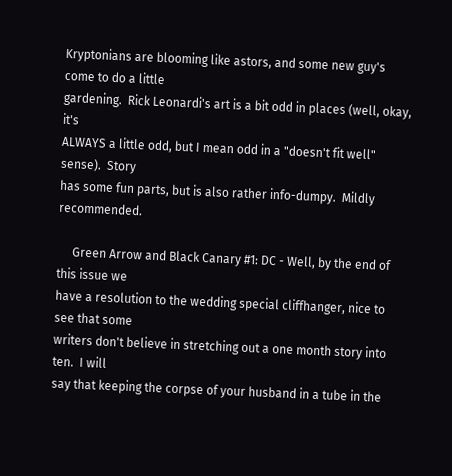Kryptonians are blooming like astors, and some new guy's come to do a little
gardening.  Rick Leonardi's art is a bit odd in places (well, okay, it's
ALWAYS a little odd, but I mean odd in a "doesn't fit well" sense).  Story
has some fun parts, but is also rather info-dumpy.  Mildly recommended.

     Green Arrow and Black Canary #1: DC - Well, by the end of this issue we
have a resolution to the wedding special cliffhanger, nice to see that some
writers don't believe in stretching out a one month story into ten.  I will
say that keeping the corpse of your husband in a tube in the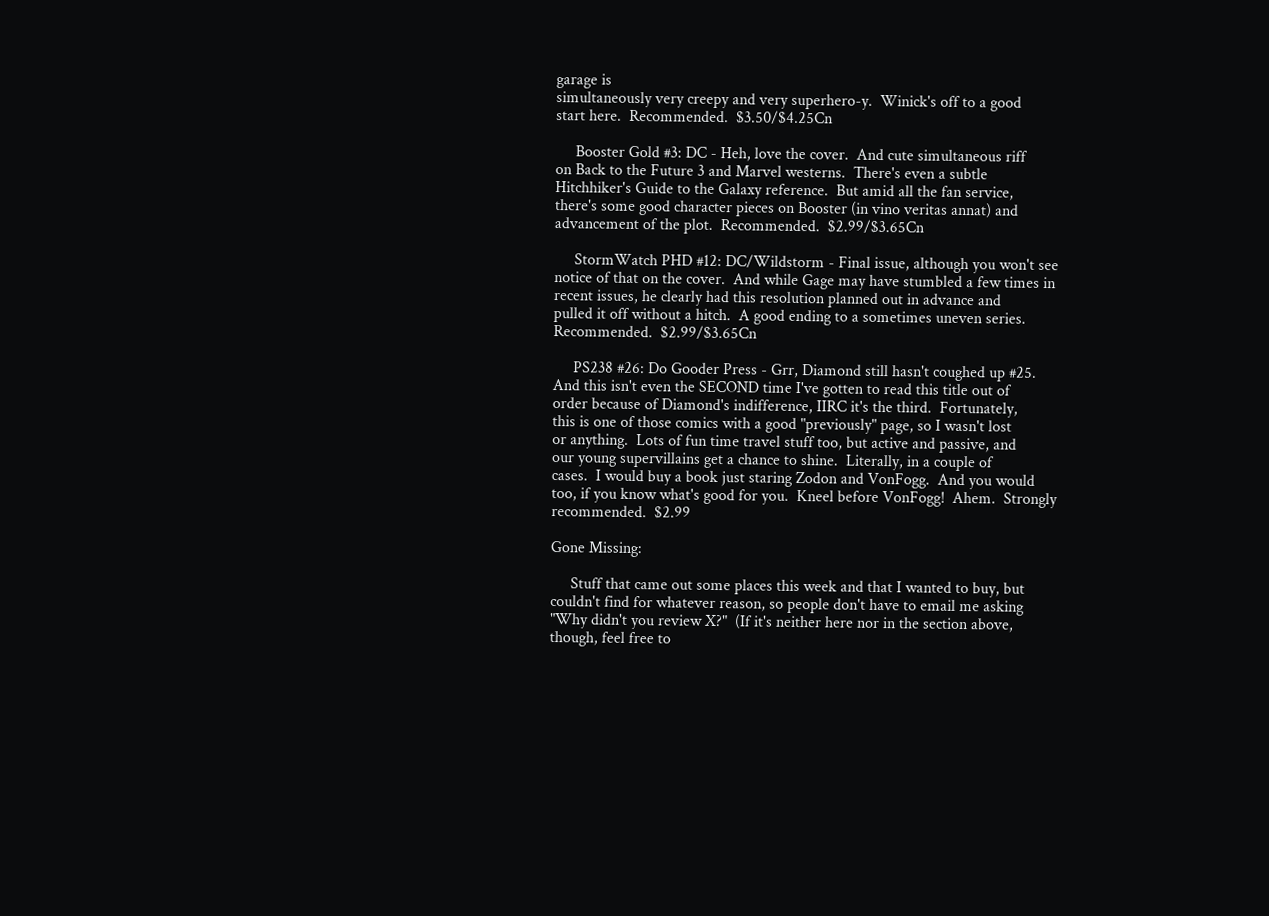garage is
simultaneously very creepy and very superhero-y.  Winick's off to a good
start here.  Recommended.  $3.50/$4.25Cn

     Booster Gold #3: DC - Heh, love the cover.  And cute simultaneous riff
on Back to the Future 3 and Marvel westerns.  There's even a subtle
Hitchhiker's Guide to the Galaxy reference.  But amid all the fan service,
there's some good character pieces on Booster (in vino veritas annat) and
advancement of the plot.  Recommended.  $2.99/$3.65Cn

     StormWatch PHD #12: DC/Wildstorm - Final issue, although you won't see
notice of that on the cover.  And while Gage may have stumbled a few times in
recent issues, he clearly had this resolution planned out in advance and
pulled it off without a hitch.  A good ending to a sometimes uneven series.
Recommended.  $2.99/$3.65Cn

     PS238 #26: Do Gooder Press - Grr, Diamond still hasn't coughed up #25.
And this isn't even the SECOND time I've gotten to read this title out of
order because of Diamond's indifference, IIRC it's the third.  Fortunately,
this is one of those comics with a good "previously" page, so I wasn't lost
or anything.  Lots of fun time travel stuff too, but active and passive, and
our young supervillains get a chance to shine.  Literally, in a couple of
cases.  I would buy a book just staring Zodon and VonFogg.  And you would
too, if you know what's good for you.  Kneel before VonFogg!  Ahem.  Strongly
recommended.  $2.99

Gone Missing:

     Stuff that came out some places this week and that I wanted to buy, but
couldn't find for whatever reason, so people don't have to email me asking
"Why didn't you review X?"  (If it's neither here nor in the section above,
though, feel free to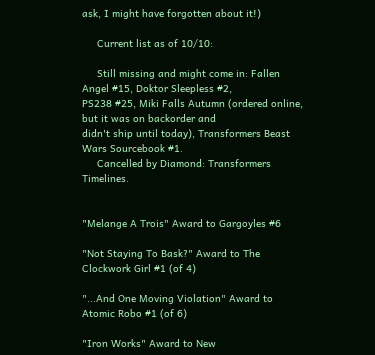ask, I might have forgotten about it!)

     Current list as of 10/10:

     Still missing and might come in: Fallen Angel #15, Doktor Sleepless #2,
PS238 #25, Miki Falls Autumn (ordered online, but it was on backorder and
didn't ship until today), Transformers Beast Wars Sourcebook #1.
     Cancelled by Diamond: Transformers Timelines.


"Melange A Trois" Award to Gargoyles #6

"Not Staying To Bask?" Award to The Clockwork Girl #1 (of 4)

"...And One Moving Violation" Award to Atomic Robo #1 (of 6)

"Iron Works" Award to New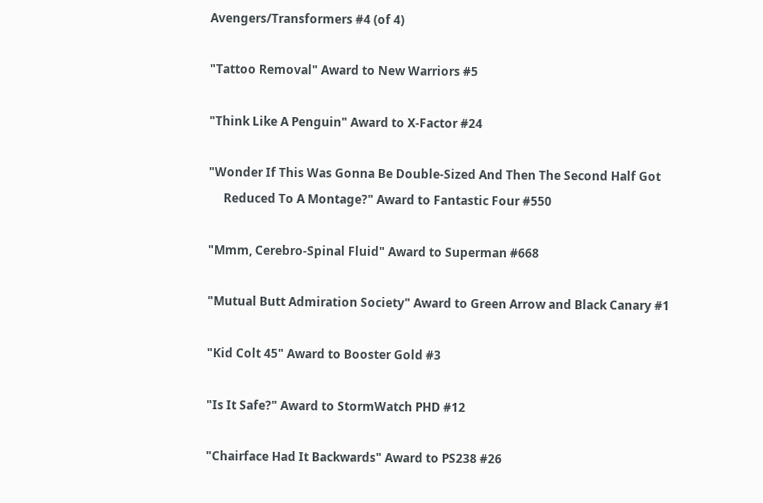Avengers/Transformers #4 (of 4)

"Tattoo Removal" Award to New Warriors #5

"Think Like A Penguin" Award to X-Factor #24

"Wonder If This Was Gonna Be Double-Sized And Then The Second Half Got
     Reduced To A Montage?" Award to Fantastic Four #550

"Mmm, Cerebro-Spinal Fluid" Award to Superman #668

"Mutual Butt Admiration Society" Award to Green Arrow and Black Canary #1

"Kid Colt 45" Award to Booster Gold #3

"Is It Safe?" Award to StormWatch PHD #12

"Chairface Had It Backwards" Award to PS238 #26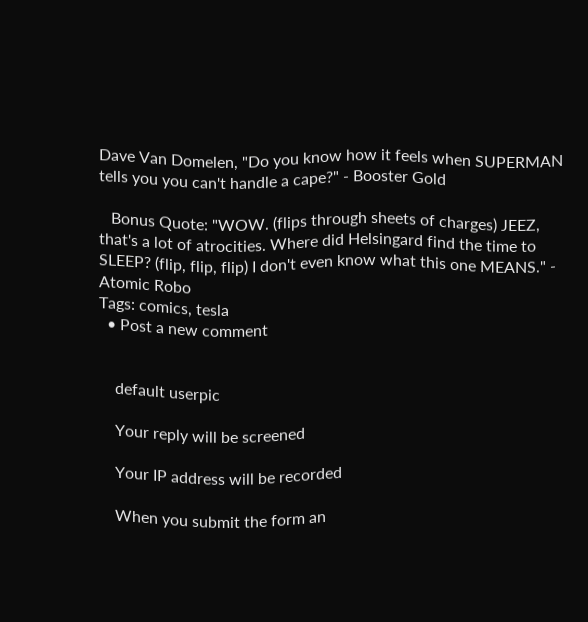Dave Van Domelen, "Do you know how it feels when SUPERMAN tells you you can't handle a cape?" - Booster Gold

   Bonus Quote: "WOW. (flips through sheets of charges) JEEZ, that's a lot of atrocities. Where did Helsingard find the time to SLEEP? (flip, flip, flip) I don't even know what this one MEANS." - Atomic Robo
Tags: comics, tesla
  • Post a new comment


    default userpic

    Your reply will be screened

    Your IP address will be recorded

    When you submit the form an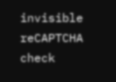invisible reCAPTCHA check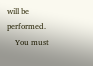will be performed.
    You must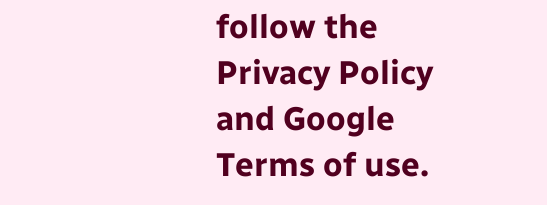follow the Privacy Policy and Google Terms of use.